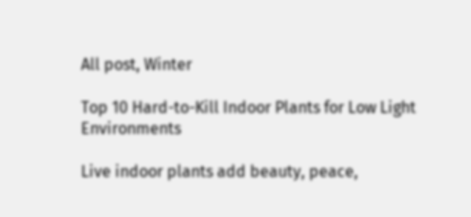All post, Winter

Top 10 Hard-to-Kill Indoor Plants for Low Light Environments

Live indoor plants add beauty, peace,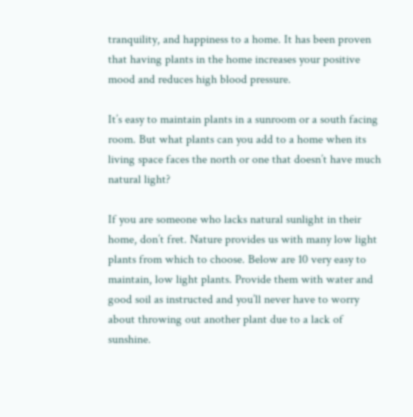tranquility, and happiness to a home. It has been proven that having plants in the home increases your positive mood and reduces high blood pressure.

It’s easy to maintain plants in a sunroom or a south facing room. But what plants can you add to a home when its living space faces the north or one that doesn’t have much natural light?

If you are someone who lacks natural sunlight in their home, don’t fret. Nature provides us with many low light plants from which to choose. Below are 10 very easy to maintain, low light plants. Provide them with water and good soil as instructed and you’ll never have to worry about throwing out another plant due to a lack of sunshine.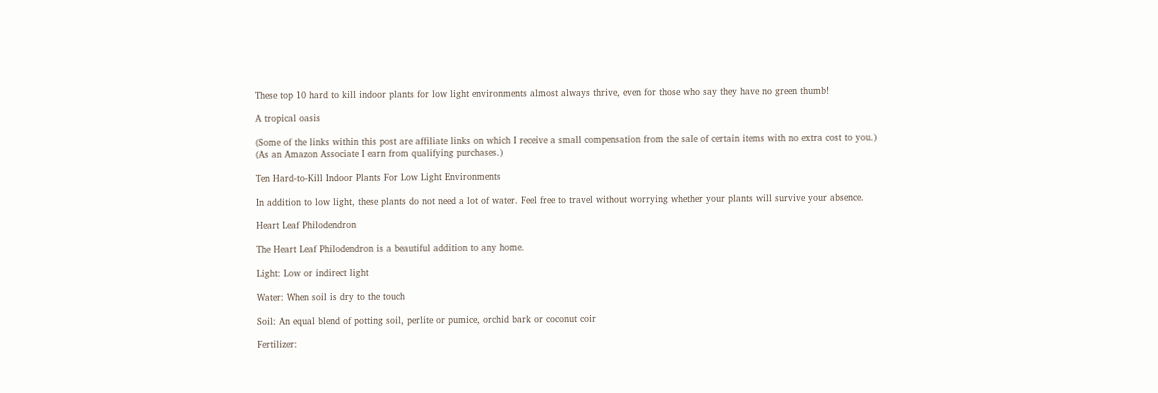These top 10 hard to kill indoor plants for low light environments almost always thrive, even for those who say they have no green thumb!

A tropical oasis

(Some of the links within this post are affiliate links on which I receive a small compensation from the sale of certain items with no extra cost to you.)
(As an Amazon Associate I earn from qualifying purchases.)

Ten Hard-to-Kill Indoor Plants For Low Light Environments

In addition to low light, these plants do not need a lot of water. Feel free to travel without worrying whether your plants will survive your absence.

Heart Leaf Philodendron

The Heart Leaf Philodendron is a beautiful addition to any home.

Light: Low or indirect light

Water: When soil is dry to the touch

Soil: An equal blend of potting soil, perlite or pumice, orchid bark or coconut coir

Fertilizer: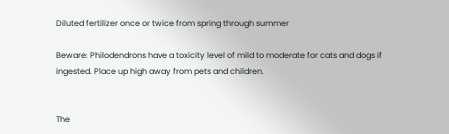Diluted fertilizer once or twice from spring through summer

Beware: Philodendrons have a toxicity level of mild to moderate for cats and dogs if ingested. Place up high away from pets and children.


The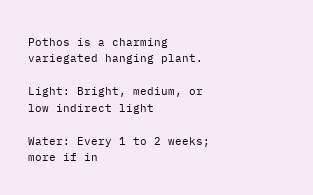Pothos is a charming variegated hanging plant.

Light: Bright, medium, or low indirect light

Water: Every 1 to 2 weeks; more if in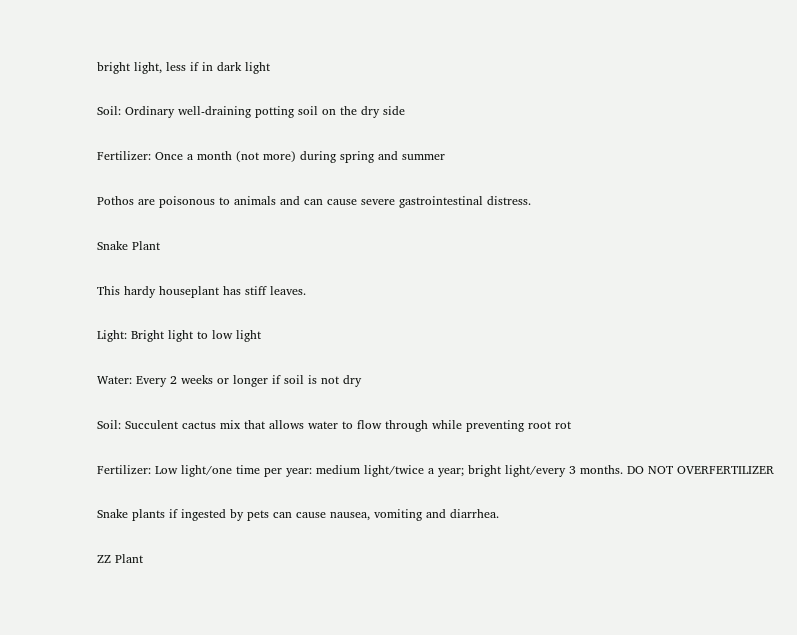bright light, less if in dark light

Soil: Ordinary well-draining potting soil on the dry side

Fertilizer: Once a month (not more) during spring and summer

Pothos are poisonous to animals and can cause severe gastrointestinal distress.

Snake Plant

This hardy houseplant has stiff leaves.

Light: Bright light to low light

Water: Every 2 weeks or longer if soil is not dry

Soil: Succulent cactus mix that allows water to flow through while preventing root rot

Fertilizer: Low light/one time per year: medium light/twice a year; bright light/every 3 months. DO NOT OVERFERTILIZER

Snake plants if ingested by pets can cause nausea, vomiting and diarrhea.

ZZ Plant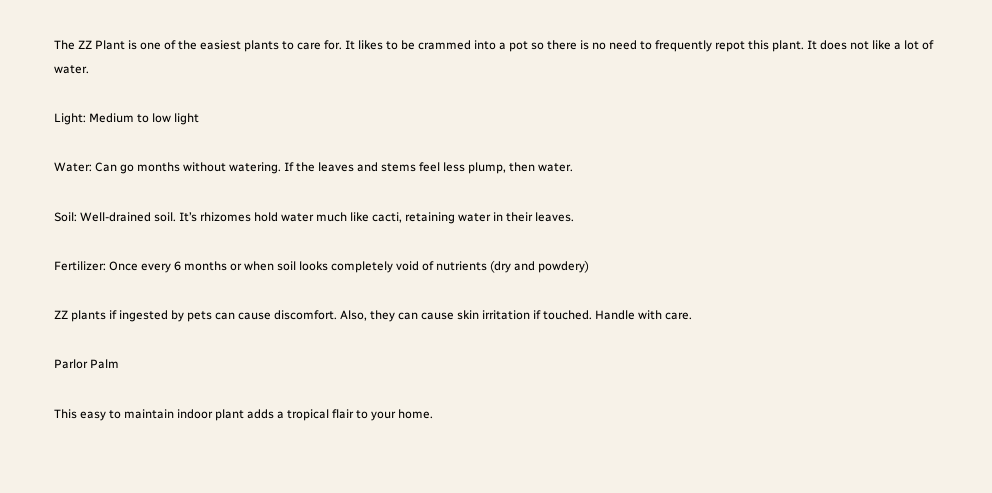The ZZ Plant is one of the easiest plants to care for. It likes to be crammed into a pot so there is no need to frequently repot this plant. It does not like a lot of water.

Light: Medium to low light

Water: Can go months without watering. If the leaves and stems feel less plump, then water.

Soil: Well-drained soil. It’s rhizomes hold water much like cacti, retaining water in their leaves.

Fertilizer: Once every 6 months or when soil looks completely void of nutrients (dry and powdery)

ZZ plants if ingested by pets can cause discomfort. Also, they can cause skin irritation if touched. Handle with care.

Parlor Palm

This easy to maintain indoor plant adds a tropical flair to your home.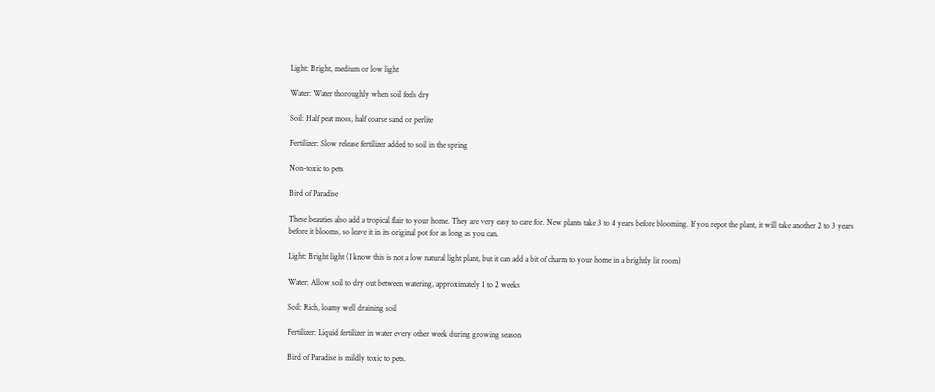Light: Bright, medium or low light

Water: Water thoroughly when soil feels dry

Soil: Half peat moss, half coarse sand or perlite

Fertilizer: Slow release fertilizer added to soil in the spring

Non-toxic to pets

Bird of Paradise

These beauties also add a tropical flair to your home. They are very easy to care for. New plants take 3 to 4 years before blooming. If you repot the plant, it will take another 2 to 3 years before it blooms, so leave it in its original pot for as long as you can.

Light: Bright light (I know this is not a low natural light plant, but it can add a bit of charm to your home in a brightly lit room)

Water: Allow soil to dry out between watering, approximately 1 to 2 weeks

Soil: Rich, loamy well draining soil

Fertilizer: Liquid fertilizer in water every other week during growing season

Bird of Paradise is mildly toxic to pets.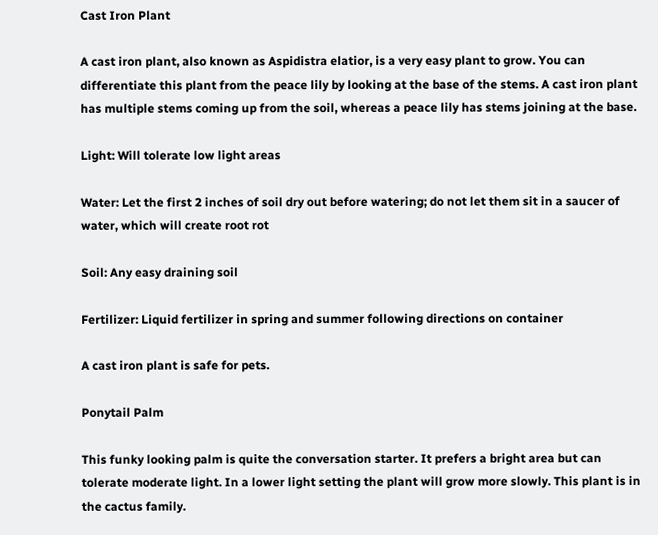Cast Iron Plant

A cast iron plant, also known as Aspidistra elatior, is a very easy plant to grow. You can differentiate this plant from the peace lily by looking at the base of the stems. A cast iron plant has multiple stems coming up from the soil, whereas a peace lily has stems joining at the base.

Light: Will tolerate low light areas

Water: Let the first 2 inches of soil dry out before watering; do not let them sit in a saucer of water, which will create root rot

Soil: Any easy draining soil

Fertilizer: Liquid fertilizer in spring and summer following directions on container

A cast iron plant is safe for pets.

Ponytail Palm

This funky looking palm is quite the conversation starter. It prefers a bright area but can tolerate moderate light. In a lower light setting the plant will grow more slowly. This plant is in the cactus family.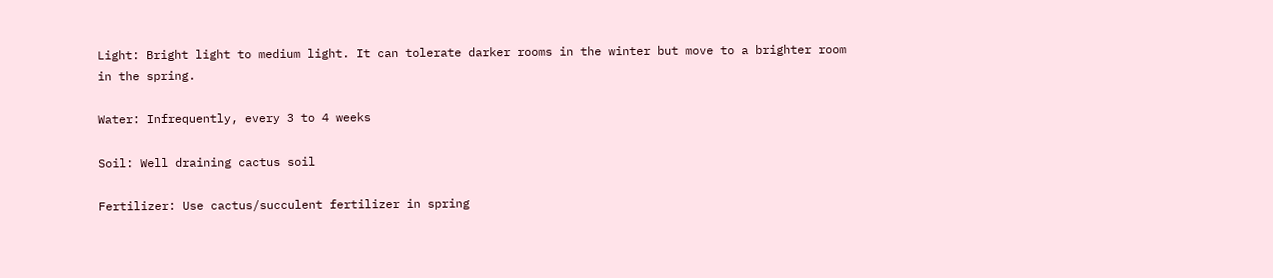Light: Bright light to medium light. It can tolerate darker rooms in the winter but move to a brighter room in the spring.

Water: Infrequently, every 3 to 4 weeks

Soil: Well draining cactus soil

Fertilizer: Use cactus/succulent fertilizer in spring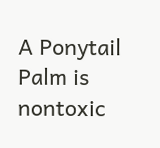A Ponytail Palm is nontoxic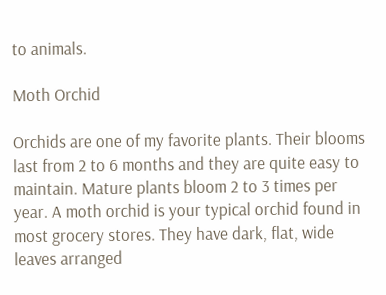to animals.

Moth Orchid

Orchids are one of my favorite plants. Their blooms last from 2 to 6 months and they are quite easy to maintain. Mature plants bloom 2 to 3 times per year. A moth orchid is your typical orchid found in most grocery stores. They have dark, flat, wide leaves arranged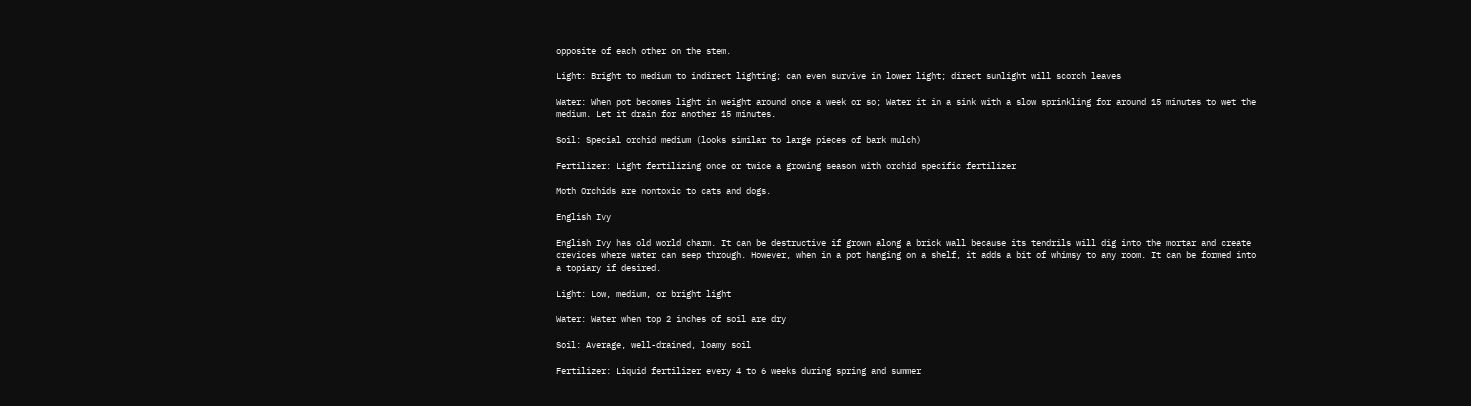opposite of each other on the stem.

Light: Bright to medium to indirect lighting; can even survive in lower light; direct sunlight will scorch leaves

Water: When pot becomes light in weight around once a week or so; Water it in a sink with a slow sprinkling for around 15 minutes to wet the medium. Let it drain for another 15 minutes.

Soil: Special orchid medium (looks similar to large pieces of bark mulch)

Fertilizer: Light fertilizing once or twice a growing season with orchid specific fertilizer

Moth Orchids are nontoxic to cats and dogs.

English Ivy

English Ivy has old world charm. It can be destructive if grown along a brick wall because its tendrils will dig into the mortar and create crevices where water can seep through. However, when in a pot hanging on a shelf, it adds a bit of whimsy to any room. It can be formed into a topiary if desired.

Light: Low, medium, or bright light

Water: Water when top 2 inches of soil are dry

Soil: Average, well-drained, loamy soil

Fertilizer: Liquid fertilizer every 4 to 6 weeks during spring and summer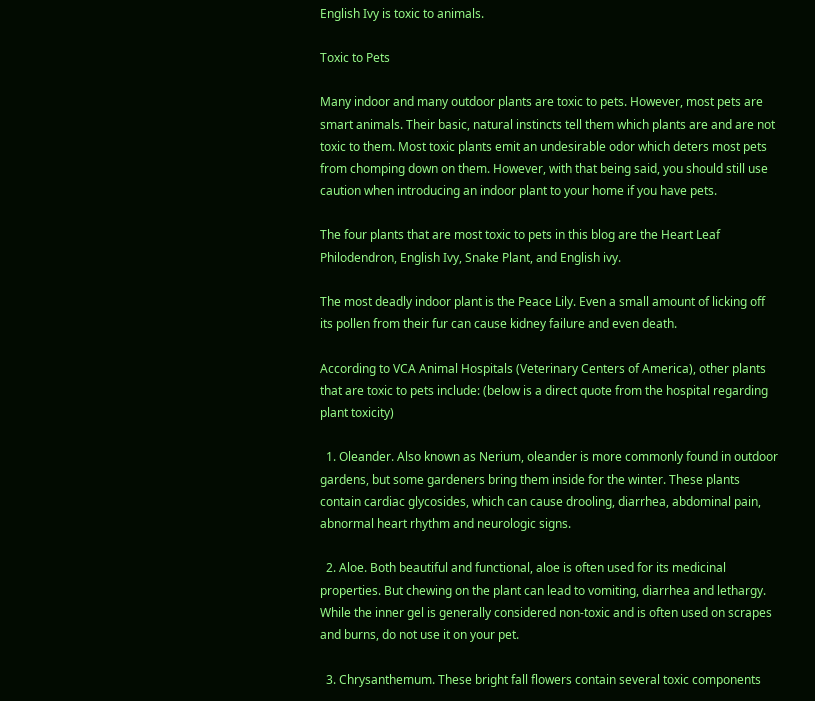English Ivy is toxic to animals.

Toxic to Pets

Many indoor and many outdoor plants are toxic to pets. However, most pets are smart animals. Their basic, natural instincts tell them which plants are and are not toxic to them. Most toxic plants emit an undesirable odor which deters most pets from chomping down on them. However, with that being said, you should still use caution when introducing an indoor plant to your home if you have pets.

The four plants that are most toxic to pets in this blog are the Heart Leaf Philodendron, English Ivy, Snake Plant, and English ivy.

The most deadly indoor plant is the Peace Lily. Even a small amount of licking off its pollen from their fur can cause kidney failure and even death.

According to VCA Animal Hospitals (Veterinary Centers of America), other plants that are toxic to pets include: (below is a direct quote from the hospital regarding plant toxicity)

  1. Oleander. Also known as Nerium, oleander is more commonly found in outdoor gardens, but some gardeners bring them inside for the winter. These plants contain cardiac glycosides, which can cause drooling, diarrhea, abdominal pain, abnormal heart rhythm and neurologic signs.

  2. Aloe. Both beautiful and functional, aloe is often used for its medicinal properties. But chewing on the plant can lead to vomiting, diarrhea and lethargy. While the inner gel is generally considered non-toxic and is often used on scrapes and burns, do not use it on your pet.

  3. Chrysanthemum. These bright fall flowers contain several toxic components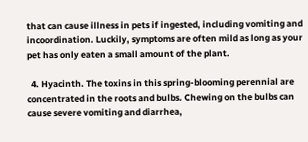that can cause illness in pets if ingested, including vomiting and incoordination. Luckily, symptoms are often mild as long as your pet has only eaten a small amount of the plant.

  4. Hyacinth. The toxins in this spring-blooming perennial are concentrated in the roots and bulbs. Chewing on the bulbs can cause severe vomiting and diarrhea,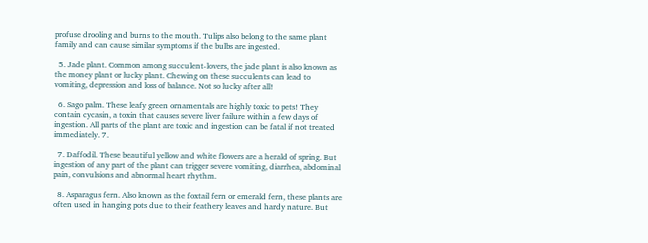profuse drooling and burns to the mouth. Tulips also belong to the same plant family and can cause similar symptoms if the bulbs are ingested.

  5. Jade plant. Common among succulent-lovers, the jade plant is also known as the money plant or lucky plant. Chewing on these succulents can lead to vomiting, depression and loss of balance. Not so lucky after all!

  6. Sago palm. These leafy green ornamentals are highly toxic to pets! They contain cycasin, a toxin that causes severe liver failure within a few days of ingestion. All parts of the plant are toxic and ingestion can be fatal if not treated immediately. 7.

  7. Daffodil. These beautiful yellow and white flowers are a herald of spring. But ingestion of any part of the plant can trigger severe vomiting, diarrhea, abdominal pain, convulsions and abnormal heart rhythm.

  8. Asparagus fern. Also known as the foxtail fern or emerald fern, these plants are often used in hanging pots due to their feathery leaves and hardy nature. But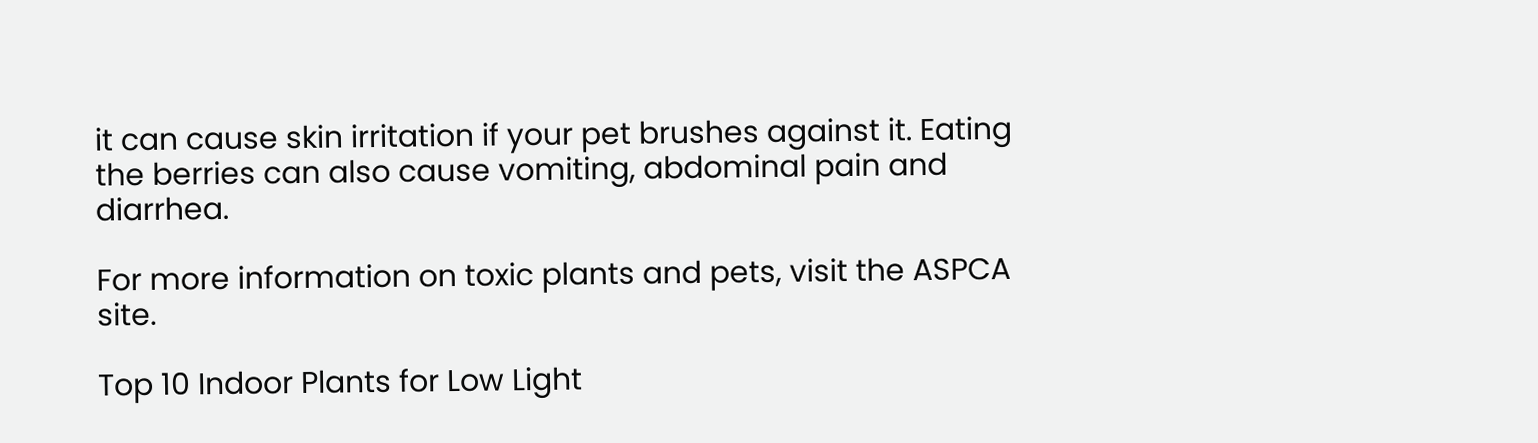it can cause skin irritation if your pet brushes against it. Eating the berries can also cause vomiting, abdominal pain and diarrhea.

For more information on toxic plants and pets, visit the ASPCA site.

Top 10 Indoor Plants for Low Light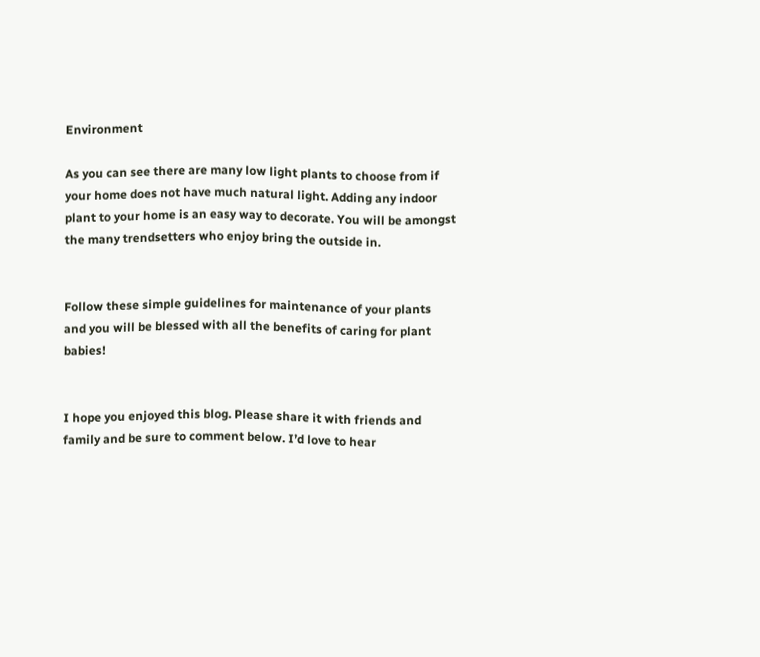Environment

As you can see there are many low light plants to choose from if your home does not have much natural light. Adding any indoor plant to your home is an easy way to decorate. You will be amongst the many trendsetters who enjoy bring the outside in.


Follow these simple guidelines for maintenance of your plants and you will be blessed with all the benefits of caring for plant babies!


I hope you enjoyed this blog. Please share it with friends and family and be sure to comment below. I’d love to hear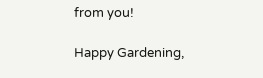from you!

Happy Gardening,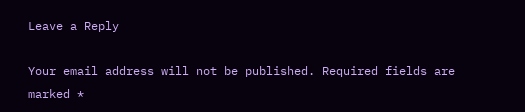Leave a Reply

Your email address will not be published. Required fields are marked *